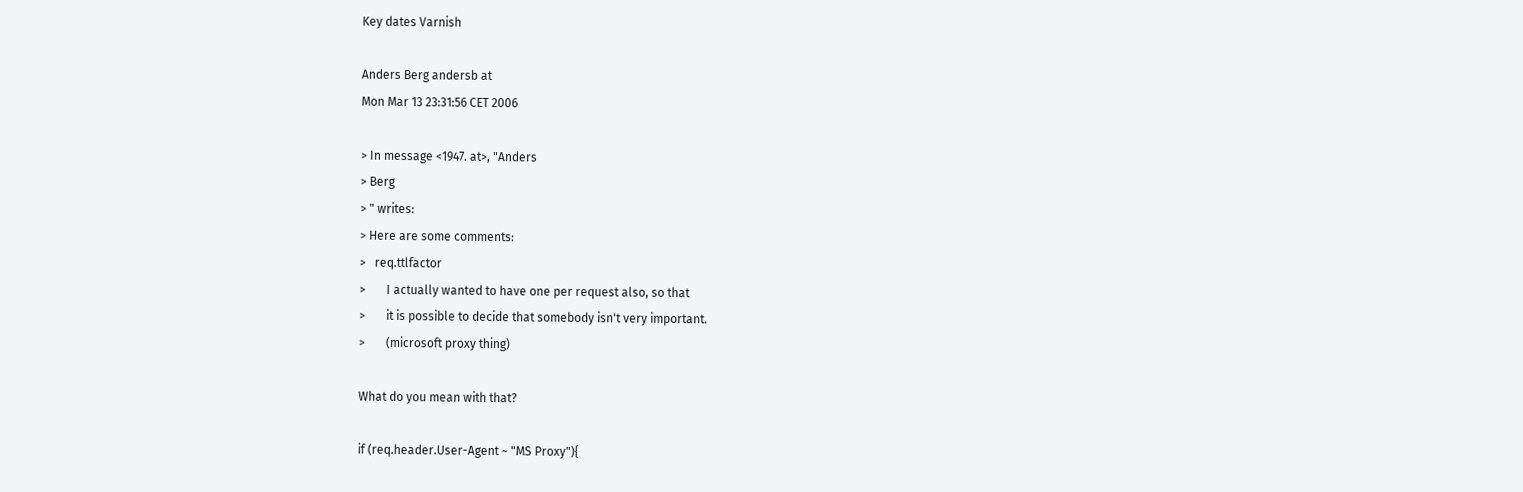Key dates Varnish

Anders Berg andersb at
Mon Mar 13 23:31:56 CET 2006

> In message <1947. at>, "Anders
> Berg
> " writes:
> Here are some comments:
>   req.ttlfactor
>       I actually wanted to have one per request also, so that
>       it is possible to decide that somebody isn't very important.
>       (microsoft proxy thing)

What do you mean with that?

if (req.header.User-Agent ~ "MS Proxy"){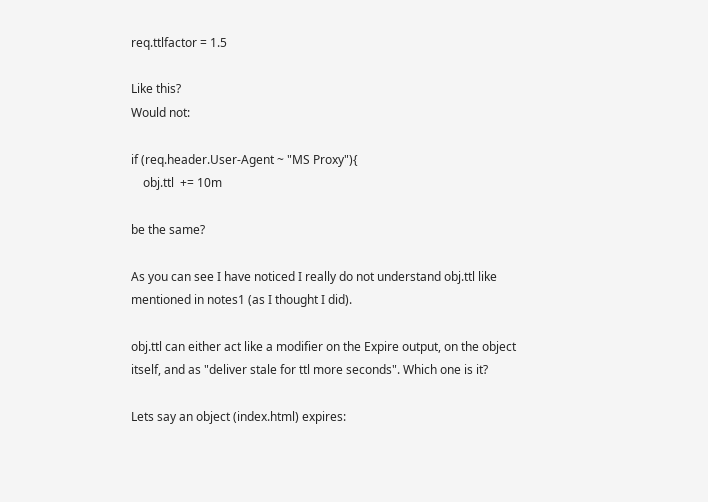req.ttlfactor = 1.5

Like this?
Would not:

if (req.header.User-Agent ~ "MS Proxy"){
    obj.ttl  += 10m

be the same?

As you can see I have noticed I really do not understand obj.ttl like
mentioned in notes1 (as I thought I did).

obj.ttl can either act like a modifier on the Expire output, on the object
itself, and as "deliver stale for ttl more seconds". Which one is it?

Lets say an object (index.html) expires: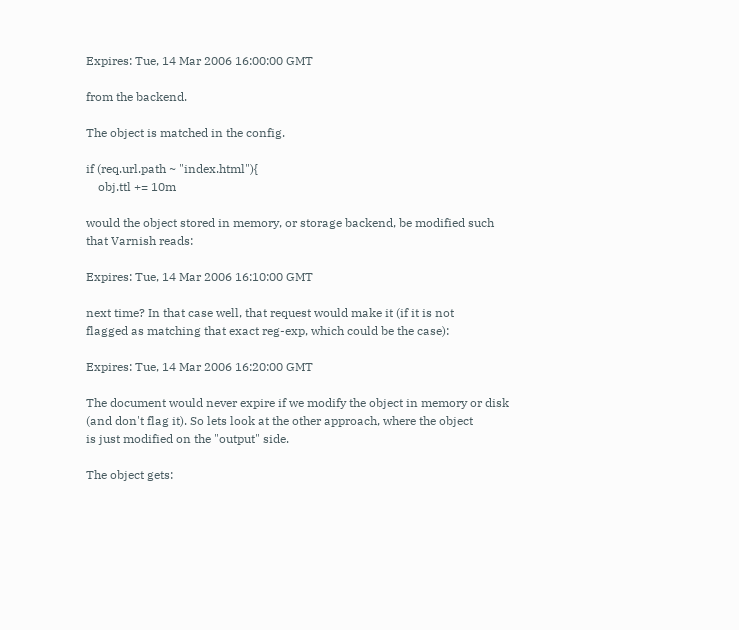Expires: Tue, 14 Mar 2006 16:00:00 GMT

from the backend.

The object is matched in the config.

if (req.url.path ~ "index.html"){
    obj.ttl += 10m

would the object stored in memory, or storage backend, be modified such
that Varnish reads:

Expires: Tue, 14 Mar 2006 16:10:00 GMT

next time? In that case well, that request would make it (if it is not
flagged as matching that exact reg-exp, which could be the case):

Expires: Tue, 14 Mar 2006 16:20:00 GMT

The document would never expire if we modify the object in memory or disk
(and don't flag it). So lets look at the other approach, where the object
is just modified on the "output" side.

The object gets: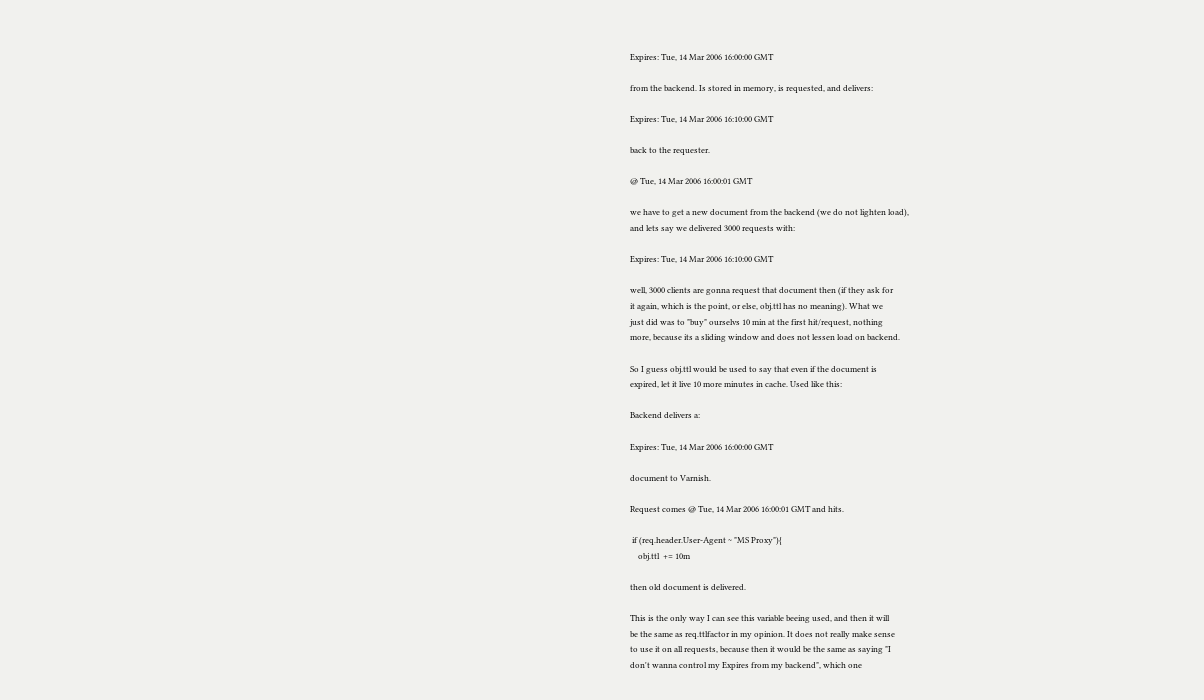Expires: Tue, 14 Mar 2006 16:00:00 GMT

from the backend. Is stored in memory, is requested, and delivers:

Expires: Tue, 14 Mar 2006 16:10:00 GMT

back to the requester.

@ Tue, 14 Mar 2006 16:00:01 GMT

we have to get a new document from the backend (we do not lighten load),
and lets say we delivered 3000 requests with:

Expires: Tue, 14 Mar 2006 16:10:00 GMT

well, 3000 clients are gonna request that document then (if they ask for
it again, which is the point, or else, obj.ttl has no meaning). What we
just did was to "buy" ourselvs 10 min at the first hit/request, nothing
more, because its a sliding window and does not lessen load on backend.

So I guess obj.ttl would be used to say that even if the document is
expired, let it live 10 more minutes in cache. Used like this:

Backend delivers a:

Expires: Tue, 14 Mar 2006 16:00:00 GMT

document to Varnish.

Request comes @ Tue, 14 Mar 2006 16:00:01 GMT and hits.

 if (req.header.User-Agent ~ "MS Proxy"){
    obj.ttl  += 10m

then old document is delivered.

This is the only way I can see this variable beeing used, and then it will
be the same as req.ttlfactor in my opinion. It does not really make sense
to use it on all requests, because then it would be the same as saying "I
don't wanna control my Expires from my backend", which one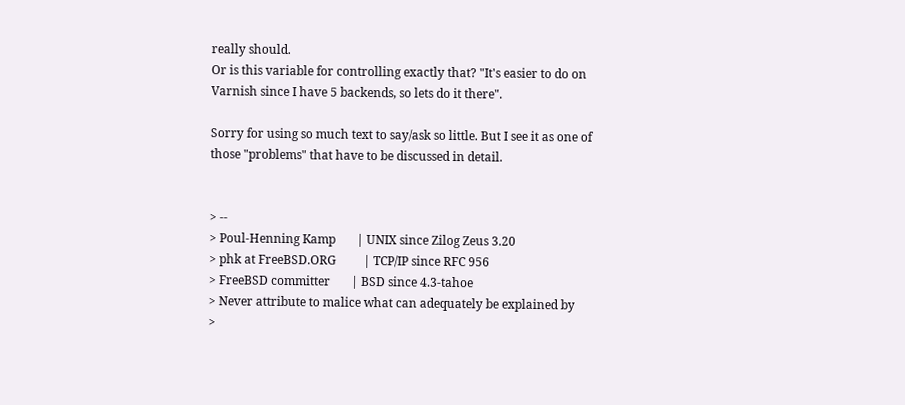really should.
Or is this variable for controlling exactly that? "It's easier to do on
Varnish since I have 5 backends, so lets do it there".

Sorry for using so much text to say/ask so little. But I see it as one of
those "problems" that have to be discussed in detail.


> --
> Poul-Henning Kamp       | UNIX since Zilog Zeus 3.20
> phk at FreeBSD.ORG         | TCP/IP since RFC 956
> FreeBSD committer       | BSD since 4.3-tahoe
> Never attribute to malice what can adequately be explained by
>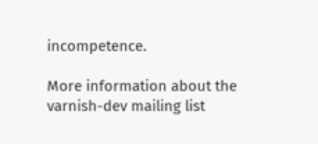incompetence.

More information about the varnish-dev mailing list